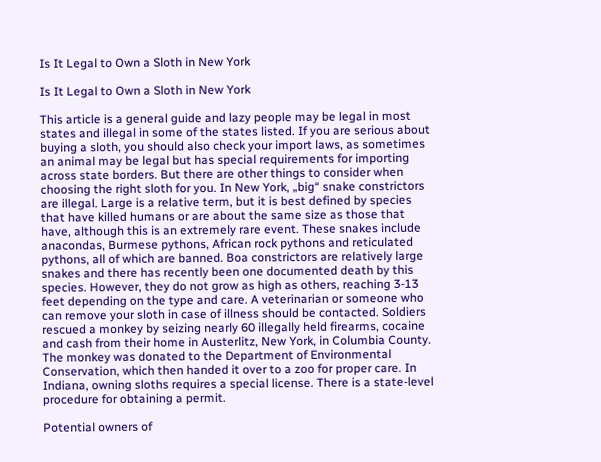Is It Legal to Own a Sloth in New York

Is It Legal to Own a Sloth in New York

This article is a general guide and lazy people may be legal in most states and illegal in some of the states listed. If you are serious about buying a sloth, you should also check your import laws, as sometimes an animal may be legal but has special requirements for importing across state borders. But there are other things to consider when choosing the right sloth for you. In New York, „big“ snake constrictors are illegal. Large is a relative term, but it is best defined by species that have killed humans or are about the same size as those that have, although this is an extremely rare event. These snakes include anacondas, Burmese pythons, African rock pythons and reticulated pythons, all of which are banned. Boa constrictors are relatively large snakes and there has recently been one documented death by this species. However, they do not grow as high as others, reaching 3-13 feet depending on the type and care. A veterinarian or someone who can remove your sloth in case of illness should be contacted. Soldiers rescued a monkey by seizing nearly 60 illegally held firearms, cocaine and cash from their home in Austerlitz, New York, in Columbia County. The monkey was donated to the Department of Environmental Conservation, which then handed it over to a zoo for proper care. In Indiana, owning sloths requires a special license. There is a state-level procedure for obtaining a permit.

Potential owners of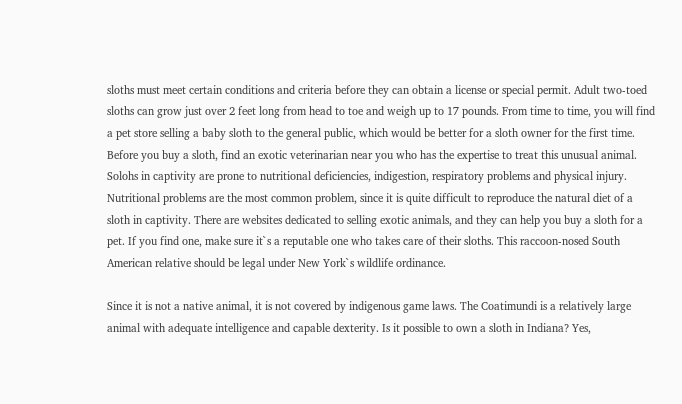sloths must meet certain conditions and criteria before they can obtain a license or special permit. Adult two-toed sloths can grow just over 2 feet long from head to toe and weigh up to 17 pounds. From time to time, you will find a pet store selling a baby sloth to the general public, which would be better for a sloth owner for the first time. Before you buy a sloth, find an exotic veterinarian near you who has the expertise to treat this unusual animal. Solohs in captivity are prone to nutritional deficiencies, indigestion, respiratory problems and physical injury. Nutritional problems are the most common problem, since it is quite difficult to reproduce the natural diet of a sloth in captivity. There are websites dedicated to selling exotic animals, and they can help you buy a sloth for a pet. If you find one, make sure it`s a reputable one who takes care of their sloths. This raccoon-nosed South American relative should be legal under New York`s wildlife ordinance.

Since it is not a native animal, it is not covered by indigenous game laws. The Coatimundi is a relatively large animal with adequate intelligence and capable dexterity. Is it possible to own a sloth in Indiana? Yes,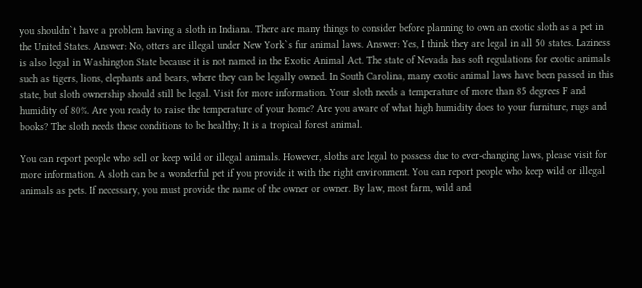you shouldn`t have a problem having a sloth in Indiana. There are many things to consider before planning to own an exotic sloth as a pet in the United States. Answer: No, otters are illegal under New York`s fur animal laws. Answer: Yes, I think they are legal in all 50 states. Laziness is also legal in Washington State because it is not named in the Exotic Animal Act. The state of Nevada has soft regulations for exotic animals such as tigers, lions, elephants and bears, where they can be legally owned. In South Carolina, many exotic animal laws have been passed in this state, but sloth ownership should still be legal. Visit for more information. Your sloth needs a temperature of more than 85 degrees F and humidity of 80%. Are you ready to raise the temperature of your home? Are you aware of what high humidity does to your furniture, rugs and books? The sloth needs these conditions to be healthy; It is a tropical forest animal.

You can report people who sell or keep wild or illegal animals. However, sloths are legal to possess due to ever-changing laws, please visit for more information. A sloth can be a wonderful pet if you provide it with the right environment. You can report people who keep wild or illegal animals as pets. If necessary, you must provide the name of the owner or owner. By law, most farm, wild and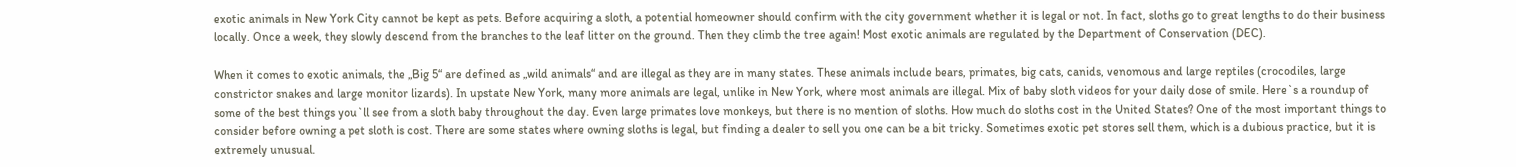exotic animals in New York City cannot be kept as pets. Before acquiring a sloth, a potential homeowner should confirm with the city government whether it is legal or not. In fact, sloths go to great lengths to do their business locally. Once a week, they slowly descend from the branches to the leaf litter on the ground. Then they climb the tree again! Most exotic animals are regulated by the Department of Conservation (DEC).

When it comes to exotic animals, the „Big 5“ are defined as „wild animals“ and are illegal as they are in many states. These animals include bears, primates, big cats, canids, venomous and large reptiles (crocodiles, large constrictor snakes and large monitor lizards). In upstate New York, many more animals are legal, unlike in New York, where most animals are illegal. Mix of baby sloth videos for your daily dose of smile. Here`s a roundup of some of the best things you`ll see from a sloth baby throughout the day. Even large primates love monkeys, but there is no mention of sloths. How much do sloths cost in the United States? One of the most important things to consider before owning a pet sloth is cost. There are some states where owning sloths is legal, but finding a dealer to sell you one can be a bit tricky. Sometimes exotic pet stores sell them, which is a dubious practice, but it is extremely unusual.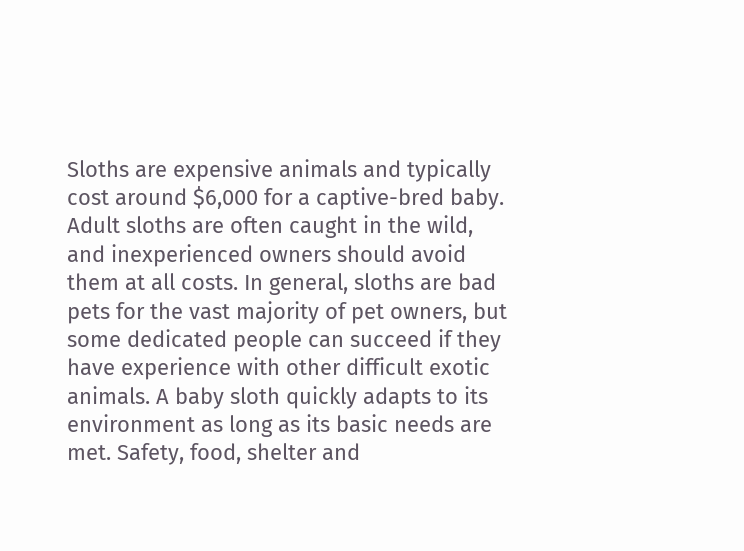Sloths are expensive animals and typically cost around $6,000 for a captive-bred baby. Adult sloths are often caught in the wild, and inexperienced owners should avoid them at all costs. In general, sloths are bad pets for the vast majority of pet owners, but some dedicated people can succeed if they have experience with other difficult exotic animals. A baby sloth quickly adapts to its environment as long as its basic needs are met. Safety, food, shelter and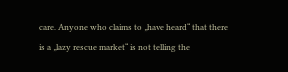care. Anyone who claims to „have heard“ that there is a „lazy rescue market“ is not telling the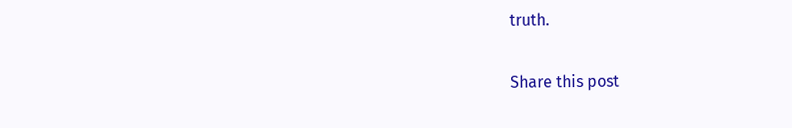truth.

Share this post